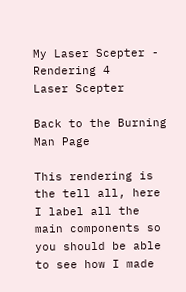My Laser Scepter - Rendering 4
Laser Scepter

Back to the Burning Man Page

This rendering is the tell all, here I label all the main components so you should be able to see how I made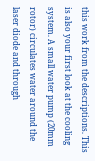this work from the descriptions. This is also your first look at the cooling system. A small water pump (20mm rotor) circulates water around the laser diode and through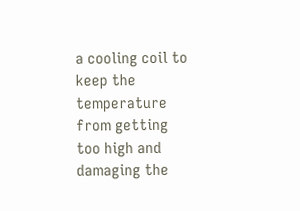a cooling coil to keep the temperature from getting too high and damaging the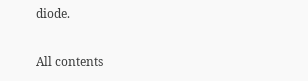diode.

All contents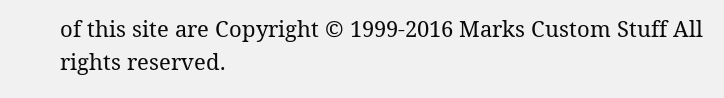of this site are Copyright © 1999-2016 Marks Custom Stuff All rights reserved.